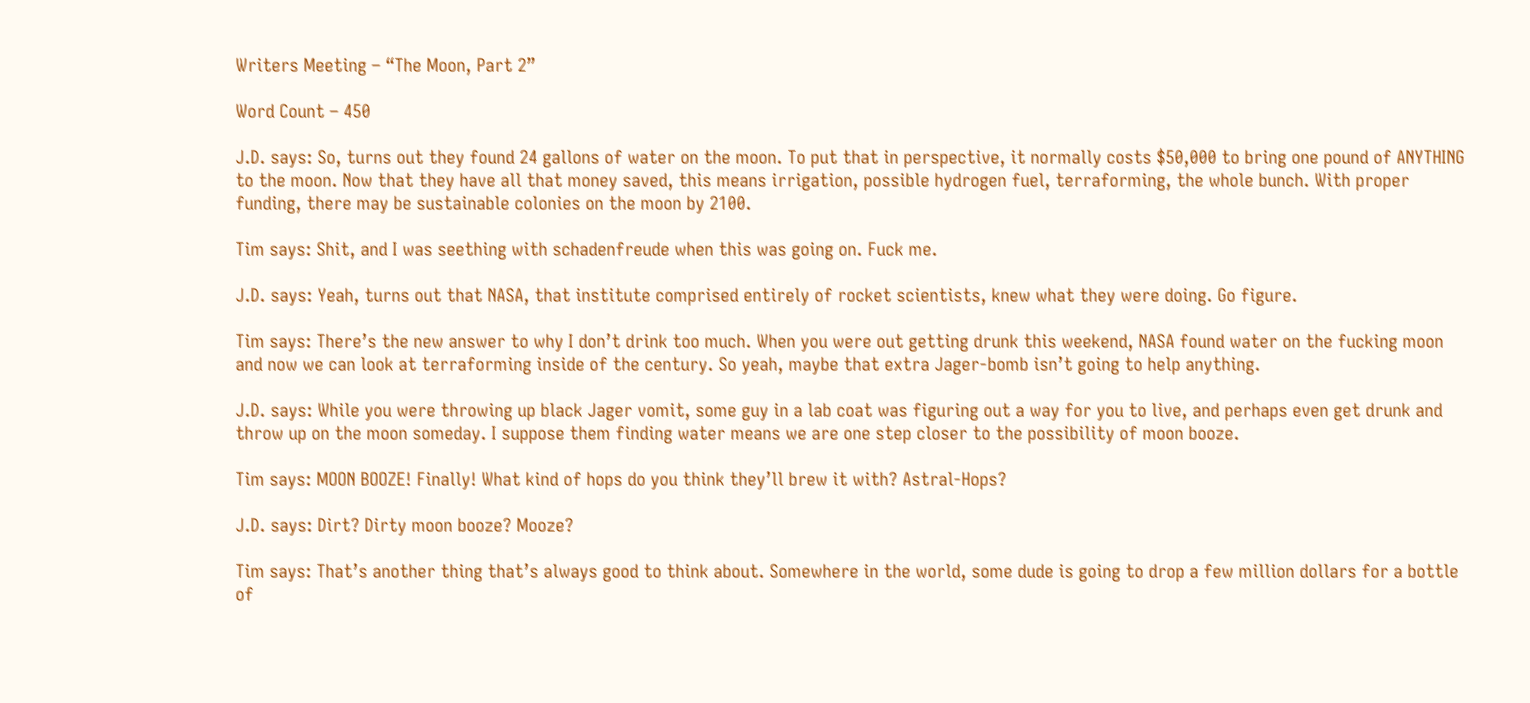Writers Meeting – “The Moon, Part 2”

Word Count – 450

J.D. says: So, turns out they found 24 gallons of water on the moon. To put that in perspective, it normally costs $50,000 to bring one pound of ANYTHING to the moon. Now that they have all that money saved, this means irrigation, possible hydrogen fuel, terraforming, the whole bunch. With proper funding, there may be sustainable colonies on the moon by 2100.

Tim says: Shit, and I was seething with schadenfreude when this was going on. Fuck me.

J.D. says: Yeah, turns out that NASA, that institute comprised entirely of rocket scientists, knew what they were doing. Go figure.

Tim says: There’s the new answer to why I don’t drink too much. When you were out getting drunk this weekend, NASA found water on the fucking moon and now we can look at terraforming inside of the century. So yeah, maybe that extra Jager-bomb isn’t going to help anything.

J.D. says: While you were throwing up black Jager vomit, some guy in a lab coat was figuring out a way for you to live, and perhaps even get drunk and throw up on the moon someday. I suppose them finding water means we are one step closer to the possibility of moon booze.

Tim says: MOON BOOZE! Finally! What kind of hops do you think they’ll brew it with? Astral-Hops?

J.D. says: Dirt? Dirty moon booze? Mooze?

Tim says: That’s another thing that’s always good to think about. Somewhere in the world, some dude is going to drop a few million dollars for a bottle of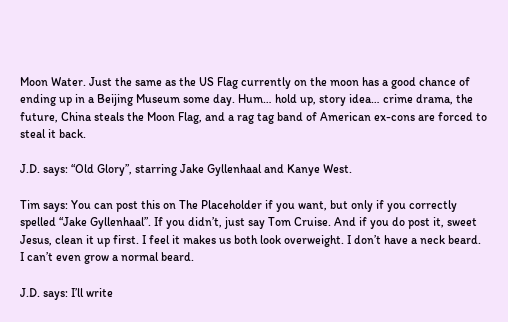Moon Water. Just the same as the US Flag currently on the moon has a good chance of ending up in a Beijing Museum some day. Hum… hold up, story idea… crime drama, the future, China steals the Moon Flag, and a rag tag band of American ex-cons are forced to steal it back.

J.D. says: “Old Glory”, starring Jake Gyllenhaal and Kanye West.

Tim says: You can post this on The Placeholder if you want, but only if you correctly spelled “Jake Gyllenhaal”. If you didn’t, just say Tom Cruise. And if you do post it, sweet Jesus, clean it up first. I feel it makes us both look overweight. I don’t have a neck beard. I can’t even grow a normal beard.

J.D. says: I’ll write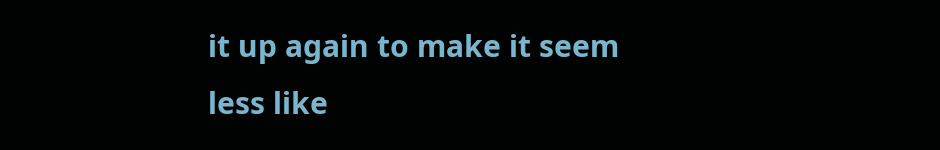it up again to make it seem less like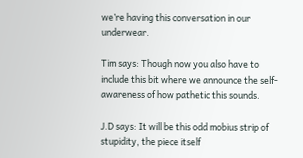we’re having this conversation in our underwear.

Tim says: Though now you also have to include this bit where we announce the self-awareness of how pathetic this sounds.

J.D says: It will be this odd mobius strip of stupidity, the piece itself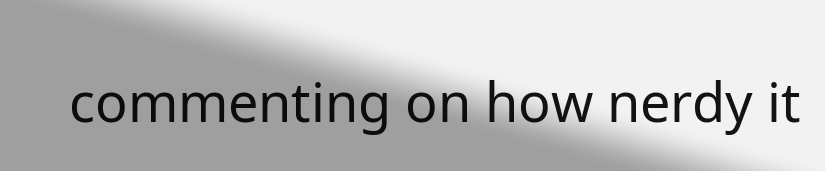commenting on how nerdy it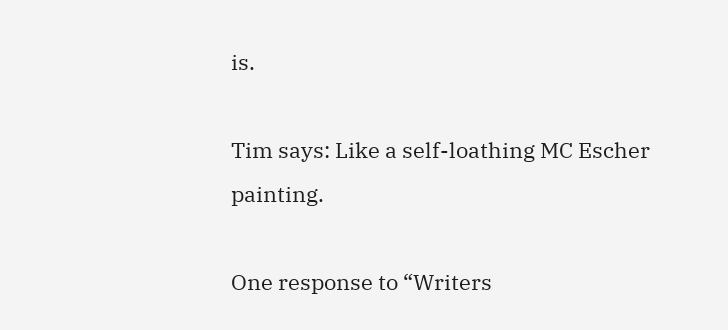is.

Tim says: Like a self-loathing MC Escher painting.

One response to “Writers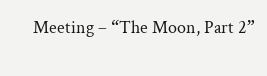Meeting – “The Moon, Part 2”